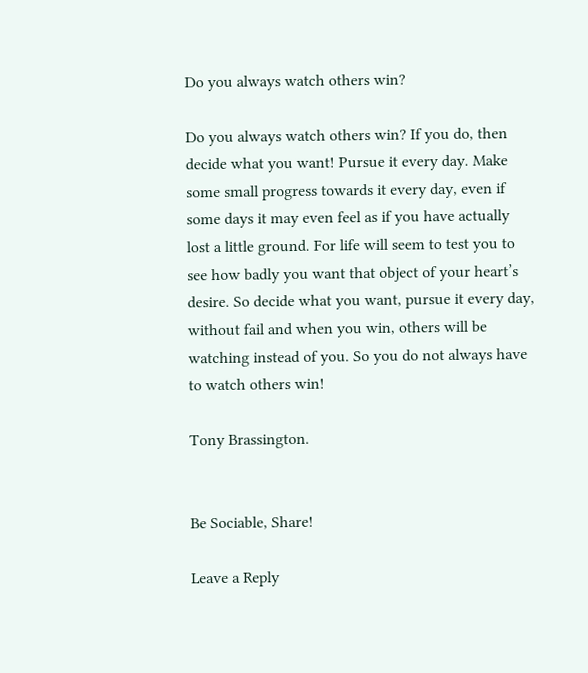Do you always watch others win?

Do you always watch others win? If you do, then decide what you want! Pursue it every day. Make some small progress towards it every day, even if some days it may even feel as if you have actually lost a little ground. For life will seem to test you to see how badly you want that object of your heart’s desire. So decide what you want, pursue it every day, without fail and when you win, others will be watching instead of you. So you do not always have to watch others win!

Tony Brassington.


Be Sociable, Share!

Leave a Reply